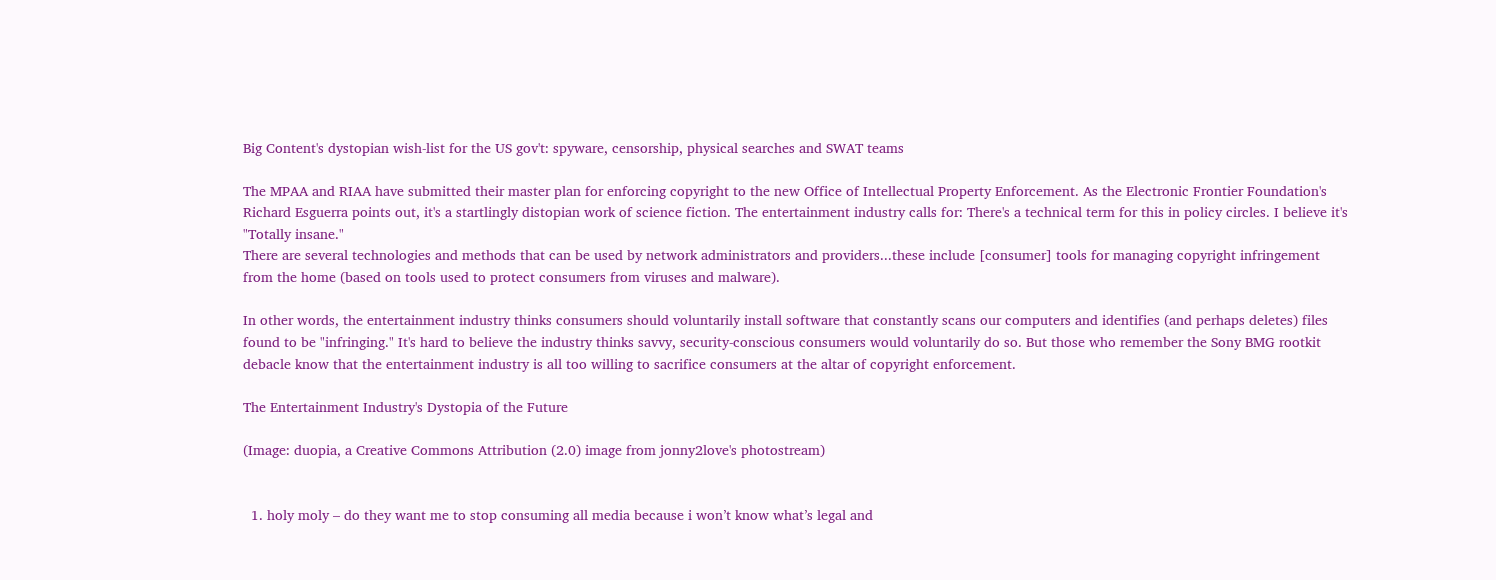Big Content's dystopian wish-list for the US gov't: spyware, censorship, physical searches and SWAT teams

The MPAA and RIAA have submitted their master plan for enforcing copyright to the new Office of Intellectual Property Enforcement. As the Electronic Frontier Foundation's Richard Esguerra points out, it's a startlingly distopian work of science fiction. The entertainment industry calls for: There's a technical term for this in policy circles. I believe it's "Totally insane."
There are several technologies and methods that can be used by network administrators and providers...these include [consumer] tools for managing copyright infringement from the home (based on tools used to protect consumers from viruses and malware).

In other words, the entertainment industry thinks consumers should voluntarily install software that constantly scans our computers and identifies (and perhaps deletes) files found to be "infringing." It's hard to believe the industry thinks savvy, security-conscious consumers would voluntarily do so. But those who remember the Sony BMG rootkit debacle know that the entertainment industry is all too willing to sacrifice consumers at the altar of copyright enforcement.

The Entertainment Industry's Dystopia of the Future

(Image: duopia, a Creative Commons Attribution (2.0) image from jonny2love's photostream)


  1. holy moly – do they want me to stop consuming all media because i won’t know what’s legal and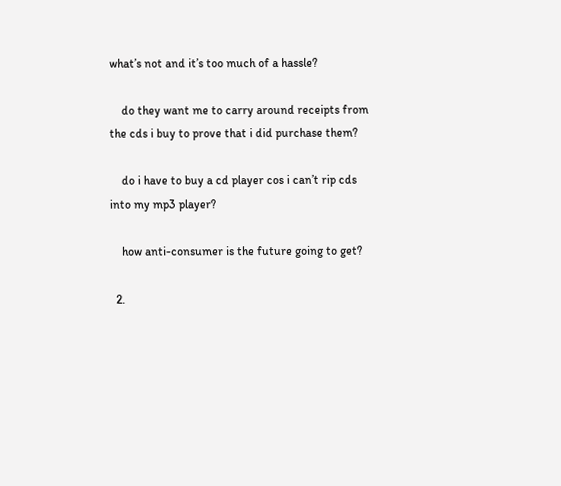what’s not and it’s too much of a hassle?

    do they want me to carry around receipts from the cds i buy to prove that i did purchase them?

    do i have to buy a cd player cos i can’t rip cds into my mp3 player?

    how anti-consumer is the future going to get?

  2.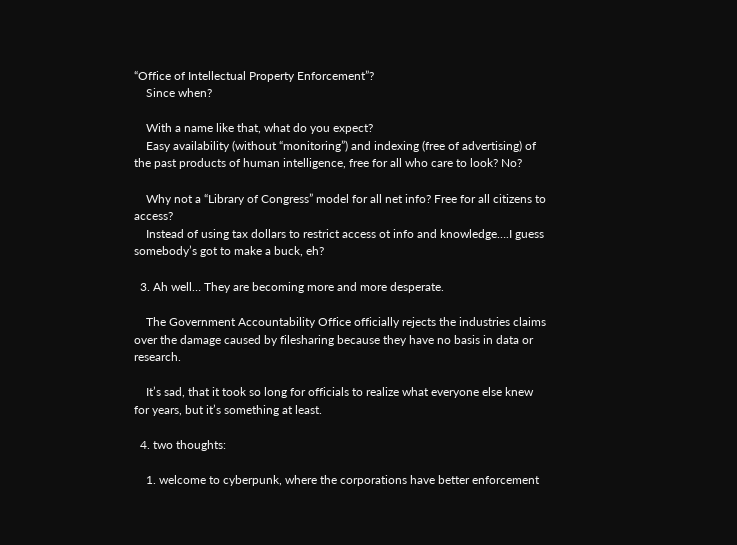“Office of Intellectual Property Enforcement”?
    Since when?

    With a name like that, what do you expect?
    Easy availability (without “monitoring”) and indexing (free of advertising) of the past products of human intelligence, free for all who care to look? No?

    Why not a “Library of Congress” model for all net info? Free for all citizens to access?
    Instead of using tax dollars to restrict access ot info and knowledge….I guess somebody’s got to make a buck, eh?

  3. Ah well… They are becoming more and more desperate.

    The Government Accountability Office officially rejects the industries claims over the damage caused by filesharing because they have no basis in data or research.

    It’s sad, that it took so long for officials to realize what everyone else knew for years, but it’s something at least.

  4. two thoughts:

    1. welcome to cyberpunk, where the corporations have better enforcement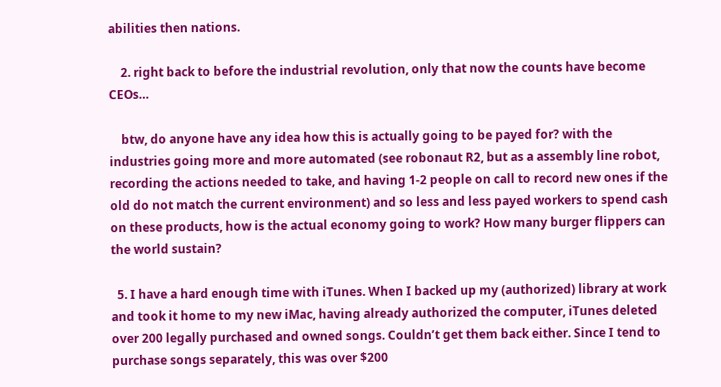abilities then nations.

    2. right back to before the industrial revolution, only that now the counts have become CEOs…

    btw, do anyone have any idea how this is actually going to be payed for? with the industries going more and more automated (see robonaut R2, but as a assembly line robot, recording the actions needed to take, and having 1-2 people on call to record new ones if the old do not match the current environment) and so less and less payed workers to spend cash on these products, how is the actual economy going to work? How many burger flippers can the world sustain?

  5. I have a hard enough time with iTunes. When I backed up my (authorized) library at work and took it home to my new iMac, having already authorized the computer, iTunes deleted over 200 legally purchased and owned songs. Couldn’t get them back either. Since I tend to purchase songs separately, this was over $200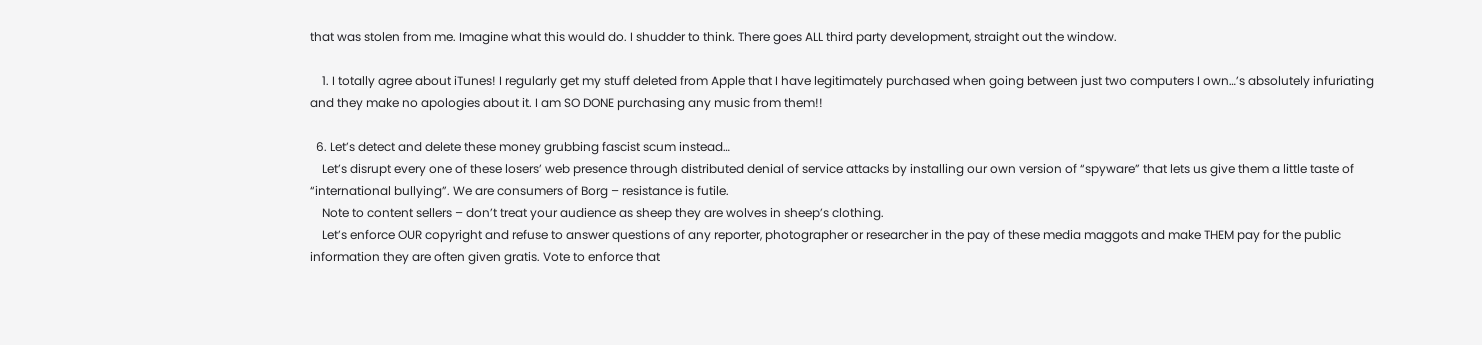that was stolen from me. Imagine what this would do. I shudder to think. There goes ALL third party development, straight out the window.

    1. I totally agree about iTunes! I regularly get my stuff deleted from Apple that I have legitimately purchased when going between just two computers I own…’s absolutely infuriating and they make no apologies about it. I am SO DONE purchasing any music from them!!

  6. Let’s detect and delete these money grubbing fascist scum instead…
    Let’s disrupt every one of these losers’ web presence through distributed denial of service attacks by installing our own version of “spyware” that lets us give them a little taste of “international bullying”. We are consumers of Borg – resistance is futile.
    Note to content sellers – don’t treat your audience as sheep they are wolves in sheep’s clothing.
    Let’s enforce OUR copyright and refuse to answer questions of any reporter, photographer or researcher in the pay of these media maggots and make THEM pay for the public information they are often given gratis. Vote to enforce that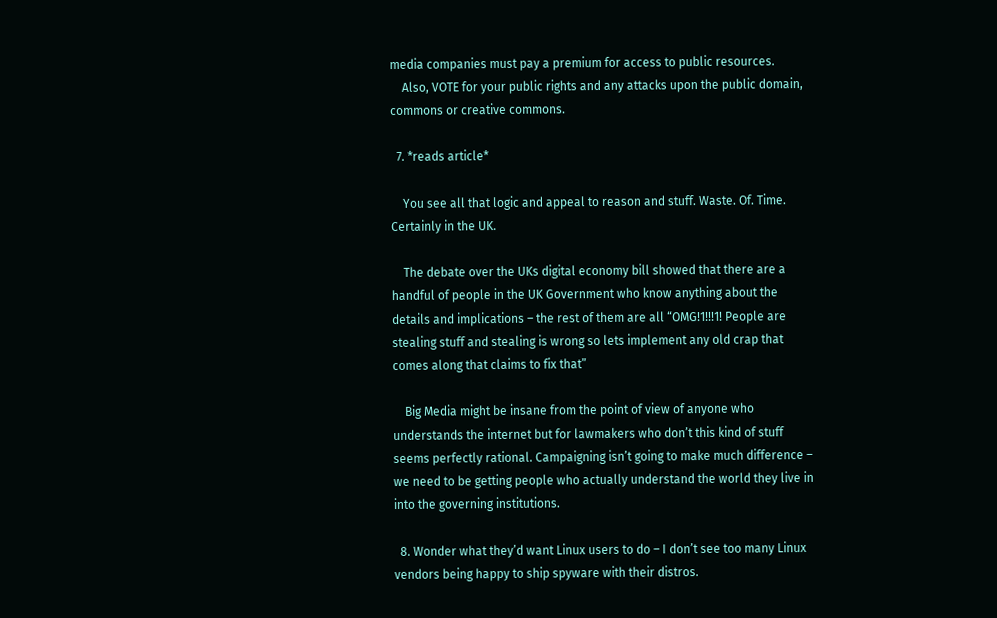media companies must pay a premium for access to public resources.
    Also, VOTE for your public rights and any attacks upon the public domain, commons or creative commons.

  7. *reads article*

    You see all that logic and appeal to reason and stuff. Waste. Of. Time. Certainly in the UK.

    The debate over the UKs digital economy bill showed that there are a handful of people in the UK Government who know anything about the details and implications – the rest of them are all “OMG!1!!!1! People are stealing stuff and stealing is wrong so lets implement any old crap that comes along that claims to fix that”

    Big Media might be insane from the point of view of anyone who understands the internet but for lawmakers who don’t this kind of stuff seems perfectly rational. Campaigning isn’t going to make much difference – we need to be getting people who actually understand the world they live in into the governing institutions.

  8. Wonder what they’d want Linux users to do – I don’t see too many Linux vendors being happy to ship spyware with their distros.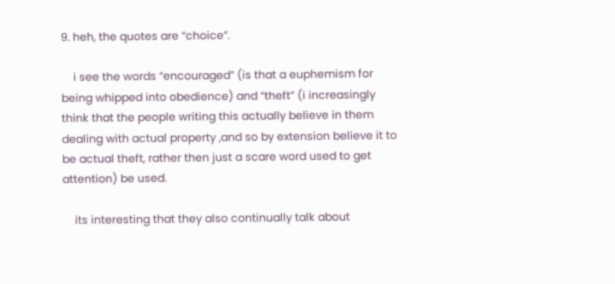9. heh, the quotes are “choice”.

    i see the words “encouraged” (is that a euphemism for being whipped into obedience) and “theft” (i increasingly think that the people writing this actually believe in them dealing with actual property ,and so by extension believe it to be actual theft, rather then just a scare word used to get attention) be used.

    its interesting that they also continually talk about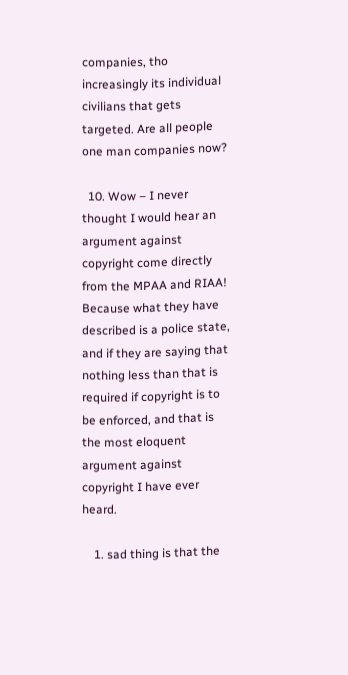companies, tho increasingly its individual civilians that gets targeted. Are all people one man companies now?

  10. Wow – I never thought I would hear an argument against copyright come directly from the MPAA and RIAA! Because what they have described is a police state, and if they are saying that nothing less than that is required if copyright is to be enforced, and that is the most eloquent argument against copyright I have ever heard.

    1. sad thing is that the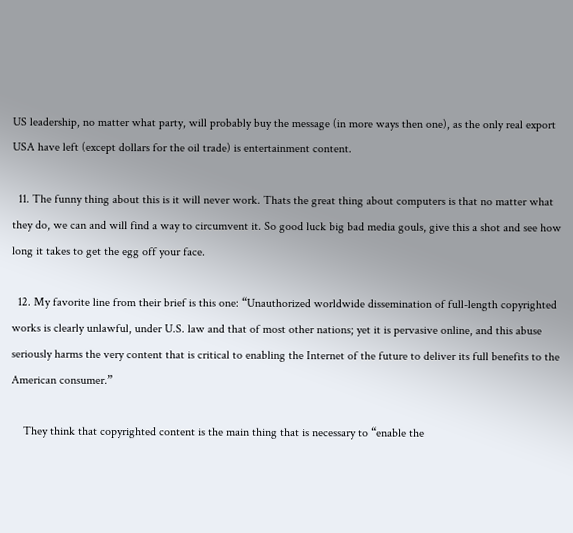US leadership, no matter what party, will probably buy the message (in more ways then one), as the only real export USA have left (except dollars for the oil trade) is entertainment content.

  11. The funny thing about this is it will never work. Thats the great thing about computers is that no matter what they do, we can and will find a way to circumvent it. So good luck big bad media gouls, give this a shot and see how long it takes to get the egg off your face.

  12. My favorite line from their brief is this one: “Unauthorized worldwide dissemination of full-length copyrighted works is clearly unlawful, under U.S. law and that of most other nations; yet it is pervasive online, and this abuse seriously harms the very content that is critical to enabling the Internet of the future to deliver its full benefits to the American consumer.”

    They think that copyrighted content is the main thing that is necessary to “enable the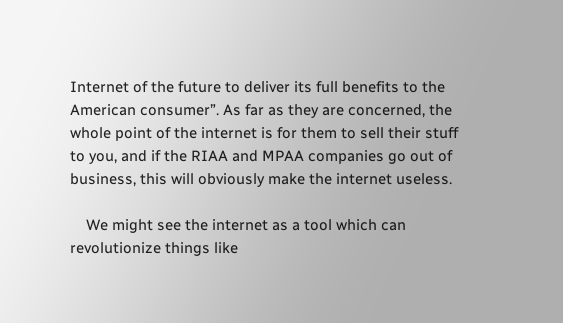Internet of the future to deliver its full benefits to the American consumer”. As far as they are concerned, the whole point of the internet is for them to sell their stuff to you, and if the RIAA and MPAA companies go out of business, this will obviously make the internet useless.

    We might see the internet as a tool which can revolutionize things like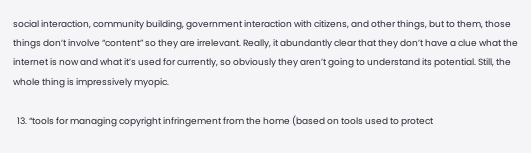social interaction, community building, government interaction with citizens, and other things, but to them, those things don’t involve “content” so they are irrelevant. Really, it abundantly clear that they don’t have a clue what the internet is now and what it’s used for currently, so obviously they aren’t going to understand its potential. Still, the whole thing is impressively myopic.

  13. “tools for managing copyright infringement from the home (based on tools used to protect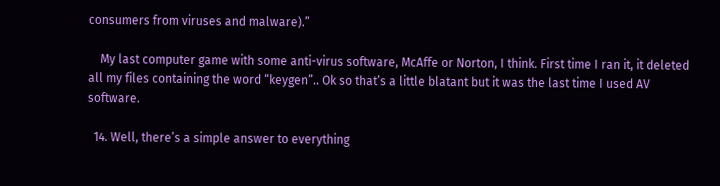consumers from viruses and malware).”

    My last computer game with some anti-virus software, McAffe or Norton, I think. First time I ran it, it deleted all my files containing the word “keygen”.. Ok so that’s a little blatant but it was the last time I used AV software.

  14. Well, there’s a simple answer to everything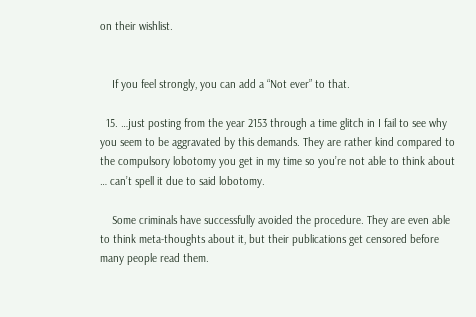on their wishlist.


    If you feel strongly, you can add a “Not ever” to that.

  15. …just posting from the year 2153 through a time glitch in I fail to see why you seem to be aggravated by this demands. They are rather kind compared to the compulsory lobotomy you get in my time so you’re not able to think about … can’t spell it due to said lobotomy.

    Some criminals have successfully avoided the procedure. They are even able to think meta-thoughts about it, but their publications get censored before many people read them.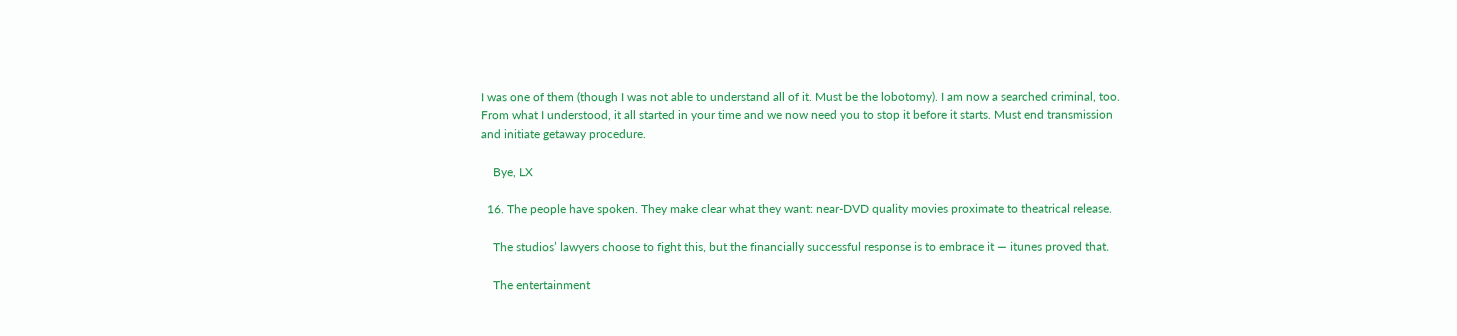I was one of them (though I was not able to understand all of it. Must be the lobotomy). I am now a searched criminal, too. From what I understood, it all started in your time and we now need you to stop it before it starts. Must end transmission and initiate getaway procedure.

    Bye, LX

  16. The people have spoken. They make clear what they want: near-DVD quality movies proximate to theatrical release.

    The studios’ lawyers choose to fight this, but the financially successful response is to embrace it — itunes proved that.

    The entertainment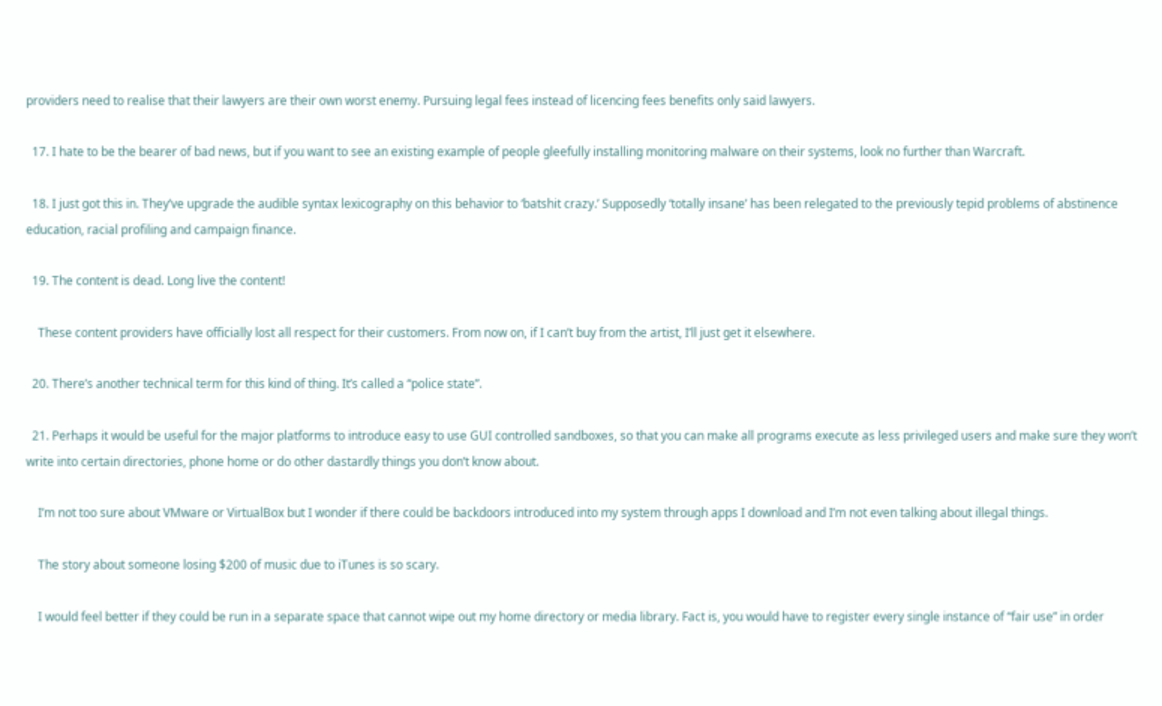providers need to realise that their lawyers are their own worst enemy. Pursuing legal fees instead of licencing fees benefits only said lawyers.

  17. I hate to be the bearer of bad news, but if you want to see an existing example of people gleefully installing monitoring malware on their systems, look no further than Warcraft.

  18. I just got this in. They’ve upgrade the audible syntax lexicography on this behavior to ‘batshit crazy.’ Supposedly ‘totally insane’ has been relegated to the previously tepid problems of abstinence education, racial profiling and campaign finance.

  19. The content is dead. Long live the content!

    These content providers have officially lost all respect for their customers. From now on, if I can’t buy from the artist, I’ll just get it elsewhere.

  20. There’s another technical term for this kind of thing. It’s called a “police state”.

  21. Perhaps it would be useful for the major platforms to introduce easy to use GUI controlled sandboxes, so that you can make all programs execute as less privileged users and make sure they won’t write into certain directories, phone home or do other dastardly things you don’t know about.

    I’m not too sure about VMware or VirtualBox but I wonder if there could be backdoors introduced into my system through apps I download and I’m not even talking about illegal things.

    The story about someone losing $200 of music due to iTunes is so scary.

    I would feel better if they could be run in a separate space that cannot wipe out my home directory or media library. Fact is, you would have to register every single instance of “fair use” in order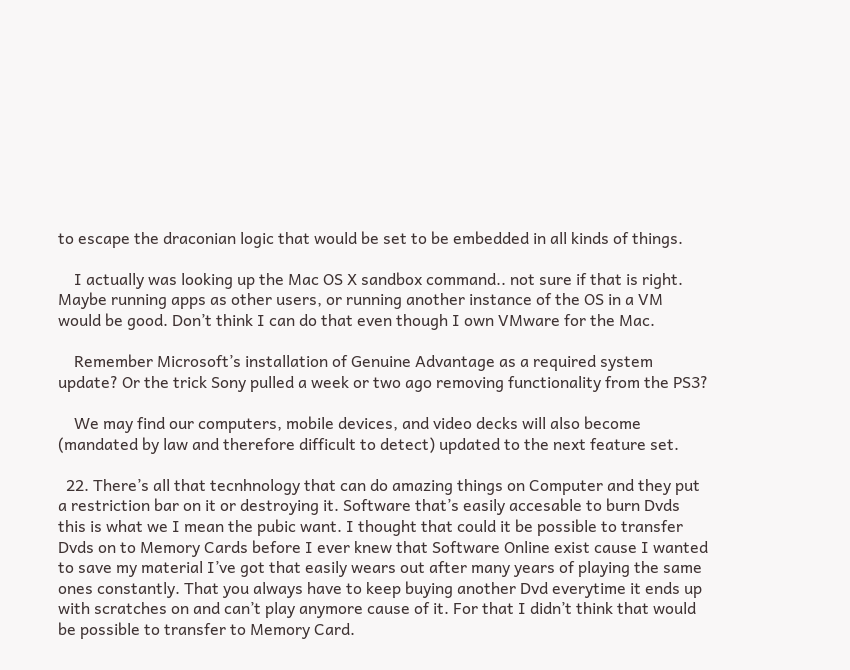to escape the draconian logic that would be set to be embedded in all kinds of things.

    I actually was looking up the Mac OS X sandbox command.. not sure if that is right. Maybe running apps as other users, or running another instance of the OS in a VM would be good. Don’t think I can do that even though I own VMware for the Mac.

    Remember Microsoft’s installation of Genuine Advantage as a required system update? Or the trick Sony pulled a week or two ago removing functionality from the PS3?

    We may find our computers, mobile devices, and video decks will also become (mandated by law and therefore difficult to detect) updated to the next feature set.

  22. There’s all that tecnhnology that can do amazing things on Computer and they put a restriction bar on it or destroying it. Software that’s easily accesable to burn Dvds this is what we I mean the pubic want. I thought that could it be possible to transfer Dvds on to Memory Cards before I ever knew that Software Online exist cause I wanted to save my material I’ve got that easily wears out after many years of playing the same ones constantly. That you always have to keep buying another Dvd everytime it ends up with scratches on and can’t play anymore cause of it. For that I didn’t think that would be possible to transfer to Memory Card.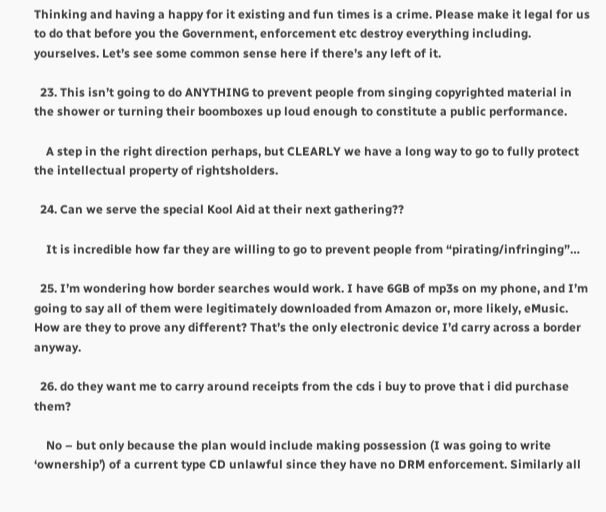Thinking and having a happy for it existing and fun times is a crime. Please make it legal for us to do that before you the Government, enforcement etc destroy everything including. yourselves. Let’s see some common sense here if there’s any left of it.

  23. This isn’t going to do ANYTHING to prevent people from singing copyrighted material in the shower or turning their boomboxes up loud enough to constitute a public performance.

    A step in the right direction perhaps, but CLEARLY we have a long way to go to fully protect the intellectual property of rightsholders.

  24. Can we serve the special Kool Aid at their next gathering??

    It is incredible how far they are willing to go to prevent people from “pirating/infringing”…

  25. I’m wondering how border searches would work. I have 6GB of mp3s on my phone, and I’m going to say all of them were legitimately downloaded from Amazon or, more likely, eMusic. How are they to prove any different? That’s the only electronic device I’d carry across a border anyway.

  26. do they want me to carry around receipts from the cds i buy to prove that i did purchase them?

    No – but only because the plan would include making possession (I was going to write ‘ownership’) of a current type CD unlawful since they have no DRM enforcement. Similarly all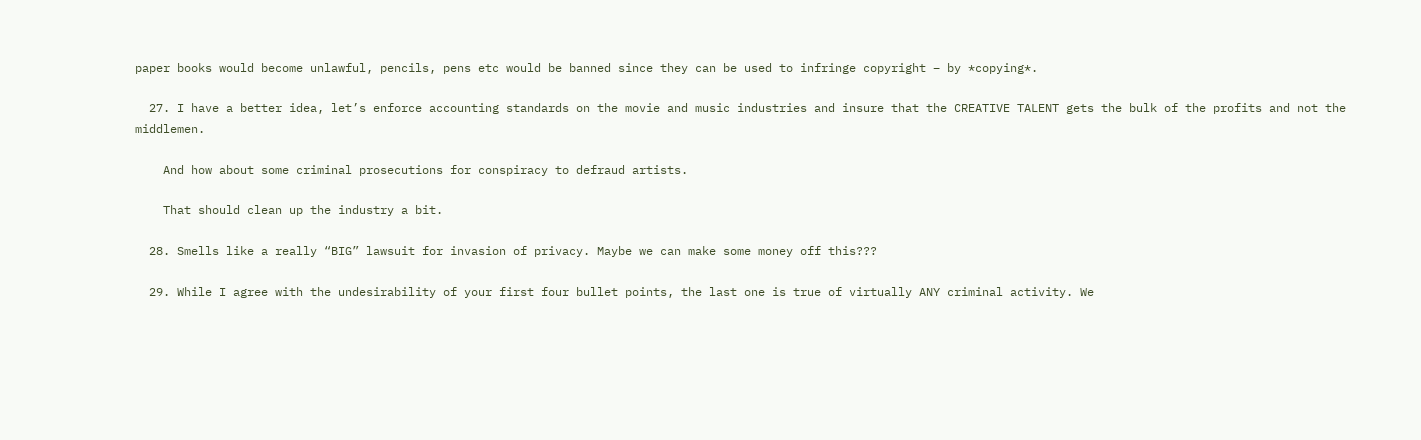paper books would become unlawful, pencils, pens etc would be banned since they can be used to infringe copyright – by *copying*.

  27. I have a better idea, let’s enforce accounting standards on the movie and music industries and insure that the CREATIVE TALENT gets the bulk of the profits and not the middlemen.

    And how about some criminal prosecutions for conspiracy to defraud artists.

    That should clean up the industry a bit.

  28. Smells like a really “BIG” lawsuit for invasion of privacy. Maybe we can make some money off this???

  29. While I agree with the undesirability of your first four bullet points, the last one is true of virtually ANY criminal activity. We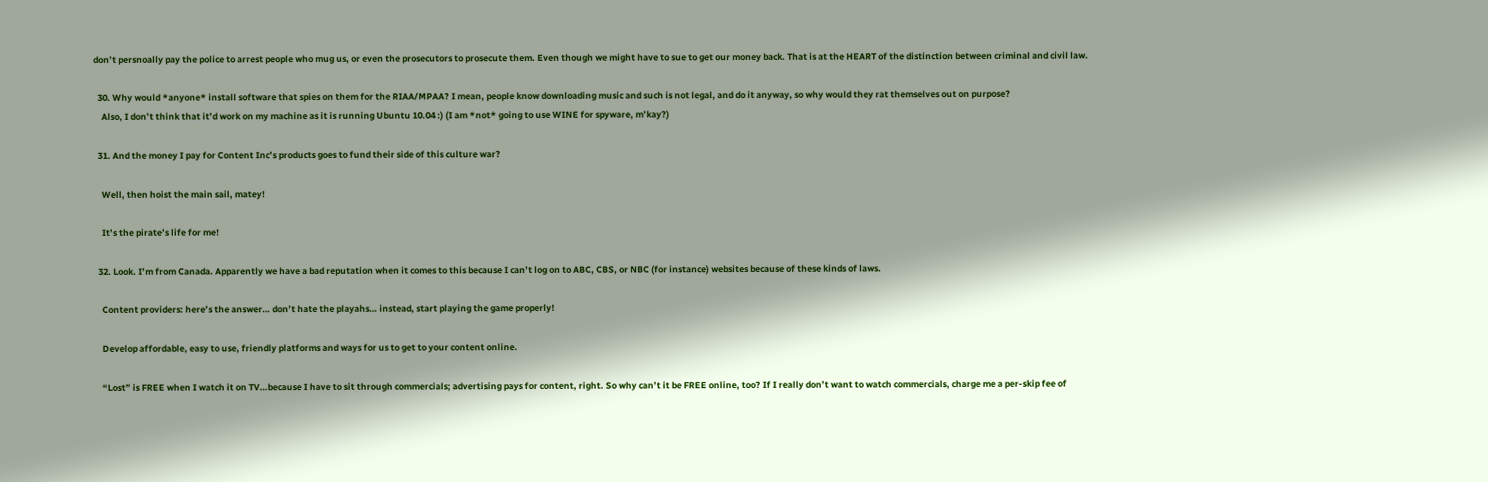don’t persnoally pay the police to arrest people who mug us, or even the prosecutors to prosecute them. Even though we might have to sue to get our money back. That is at the HEART of the distinction between criminal and civil law.

  30. Why would *anyone* install software that spies on them for the RIAA/MPAA? I mean, people know downloading music and such is not legal, and do it anyway, so why would they rat themselves out on purpose?
    Also, I don’t think that it’d work on my machine as it is running Ubuntu 10.04 :) (I am *not* going to use WINE for spyware, m’kay?)

  31. And the money I pay for Content Inc’s products goes to fund their side of this culture war?

    Well, then hoist the main sail, matey!

    It’s the pirate’s life for me!

  32. Look. I’m from Canada. Apparently we have a bad reputation when it comes to this because I can’t log on to ABC, CBS, or NBC (for instance) websites because of these kinds of laws.

    Content providers: here’s the answer… don’t hate the playahs… instead, start playing the game properly!

    Develop affordable, easy to use, friendly platforms and ways for us to get to your content online.

    “Lost” is FREE when I watch it on TV…because I have to sit through commercials; advertising pays for content, right. So why can’t it be FREE online, too? If I really don’t want to watch commercials, charge me a per-skip fee of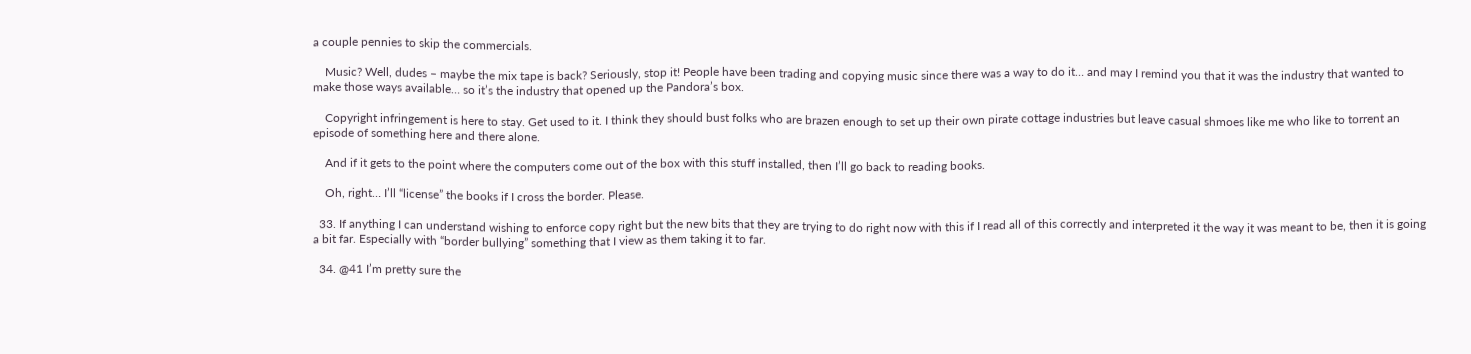a couple pennies to skip the commercials.

    Music? Well, dudes – maybe the mix tape is back? Seriously, stop it! People have been trading and copying music since there was a way to do it… and may I remind you that it was the industry that wanted to make those ways available… so it’s the industry that opened up the Pandora’s box.

    Copyright infringement is here to stay. Get used to it. I think they should bust folks who are brazen enough to set up their own pirate cottage industries but leave casual shmoes like me who like to torrent an episode of something here and there alone.

    And if it gets to the point where the computers come out of the box with this stuff installed, then I’ll go back to reading books.

    Oh, right… I’ll “license” the books if I cross the border. Please.

  33. If anything I can understand wishing to enforce copy right but the new bits that they are trying to do right now with this if I read all of this correctly and interpreted it the way it was meant to be, then it is going a bit far. Especially with “border bullying” something that I view as them taking it to far.

  34. @41 I’m pretty sure the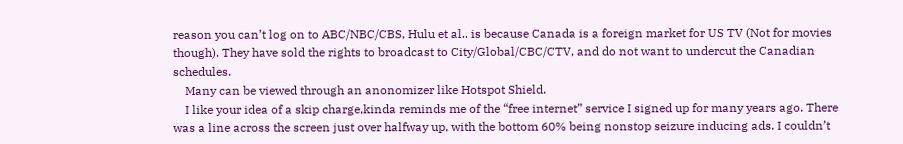reason you can’t log on to ABC/NBC/CBS, Hulu et al.. is because Canada is a foreign market for US TV (Not for movies though). They have sold the rights to broadcast to City/Global/CBC/CTV, and do not want to undercut the Canadian schedules.
    Many can be viewed through an anonomizer like Hotspot Shield.
    I like your idea of a skip charge,kinda reminds me of the “free internet” service I signed up for many years ago. There was a line across the screen just over halfway up, with the bottom 60% being nonstop seizure inducing ads. I couldn’t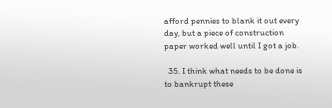afford pennies to blank it out every day, but a piece of construction paper worked well until I got a job.

  35. I think what needs to be done is to bankrupt these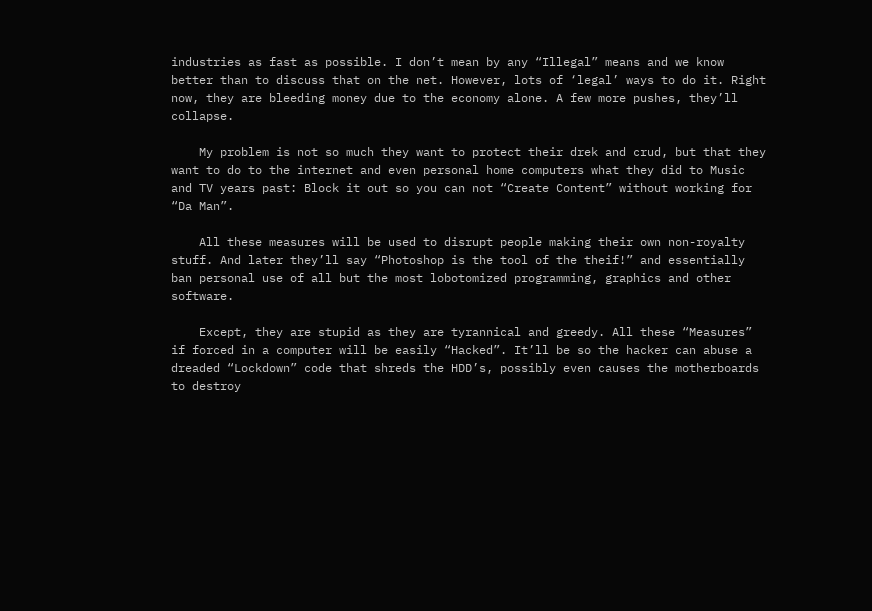industries as fast as possible. I don’t mean by any “Illegal” means and we know better than to discuss that on the net. However, lots of ‘legal’ ways to do it. Right now, they are bleeding money due to the economy alone. A few more pushes, they’ll collapse.

    My problem is not so much they want to protect their drek and crud, but that they want to do to the internet and even personal home computers what they did to Music and TV years past: Block it out so you can not “Create Content” without working for “Da Man”.

    All these measures will be used to disrupt people making their own non-royalty stuff. And later they’ll say “Photoshop is the tool of the theif!” and essentially ban personal use of all but the most lobotomized programming, graphics and other software.

    Except, they are stupid as they are tyrannical and greedy. All these “Measures” if forced in a computer will be easily “Hacked”. It’ll be so the hacker can abuse a dreaded “Lockdown” code that shreds the HDD’s, possibly even causes the motherboards to destroy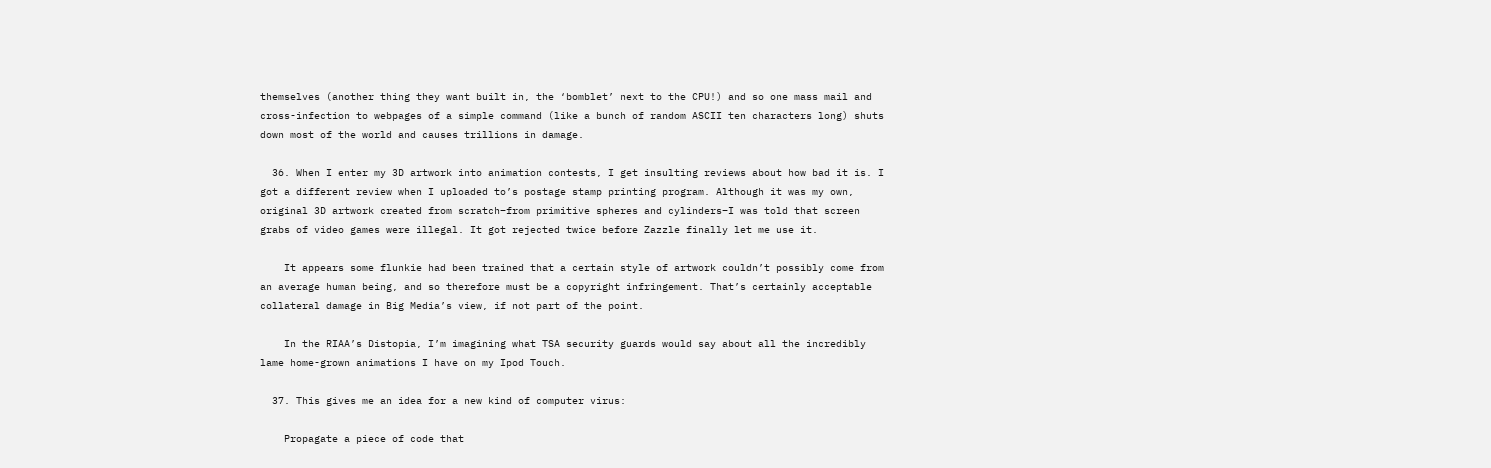themselves (another thing they want built in, the ‘bomblet’ next to the CPU!) and so one mass mail and cross-infection to webpages of a simple command (like a bunch of random ASCII ten characters long) shuts down most of the world and causes trillions in damage.

  36. When I enter my 3D artwork into animation contests, I get insulting reviews about how bad it is. I got a different review when I uploaded to’s postage stamp printing program. Although it was my own, original 3D artwork created from scratch–from primitive spheres and cylinders–I was told that screen grabs of video games were illegal. It got rejected twice before Zazzle finally let me use it.

    It appears some flunkie had been trained that a certain style of artwork couldn’t possibly come from an average human being, and so therefore must be a copyright infringement. That’s certainly acceptable collateral damage in Big Media’s view, if not part of the point.

    In the RIAA’s Distopia, I’m imagining what TSA security guards would say about all the incredibly lame home-grown animations I have on my Ipod Touch.

  37. This gives me an idea for a new kind of computer virus:

    Propagate a piece of code that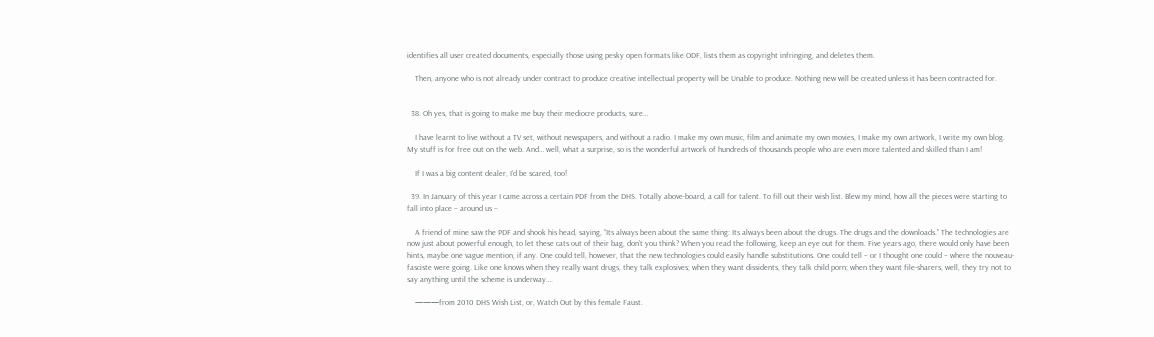identifies all user created documents, especially those using pesky open formats like ODF, lists them as copyright infringing, and deletes them.

    Then, anyone who is not already under contract to produce creative intellectual property will be Unable to produce. Nothing new will be created unless it has been contracted for.


  38. Oh yes, that is going to make me buy their mediocre products, sure…

    I have learnt to live without a TV set, without newspapers, and without a radio. I make my own music, film and animate my own movies, I make my own artwork, I write my own blog. My stuff is for free out on the web. And… well, what a surprise, so is the wonderful artwork of hundreds of thousands people who are even more talented and skilled than I am!

    If I was a big content dealer, I’d be scared, too!

  39. In January of this year I came across a certain PDF from the DHS. Totally above-board, a call for talent. To fill out their wish list. Blew my mind, how all the pieces were starting to fall into place – around us –

    A friend of mine saw the PDF and shook his head, saying, “Its always been about the same thing: Its always been about the drugs. The drugs and the downloads.” The technologies are now just about powerful enough, to let these cats out of their bag, don’t you think? When you read the following, keep an eye out for them. Five years ago, there would only have been hints, maybe one vague mention, if any. One could tell, however, that the new technologies could easily handle substitutions. One could tell – or I thought one could – where the nouveau-fasciste were going. Like one knows when they really want drugs, they talk explosives; when they want dissidents, they talk child porn; when they want file-sharers, well, they try not to say anything until the scheme is underway….

    ———from 2010 DHS Wish List, or, Watch Out by this female Faust.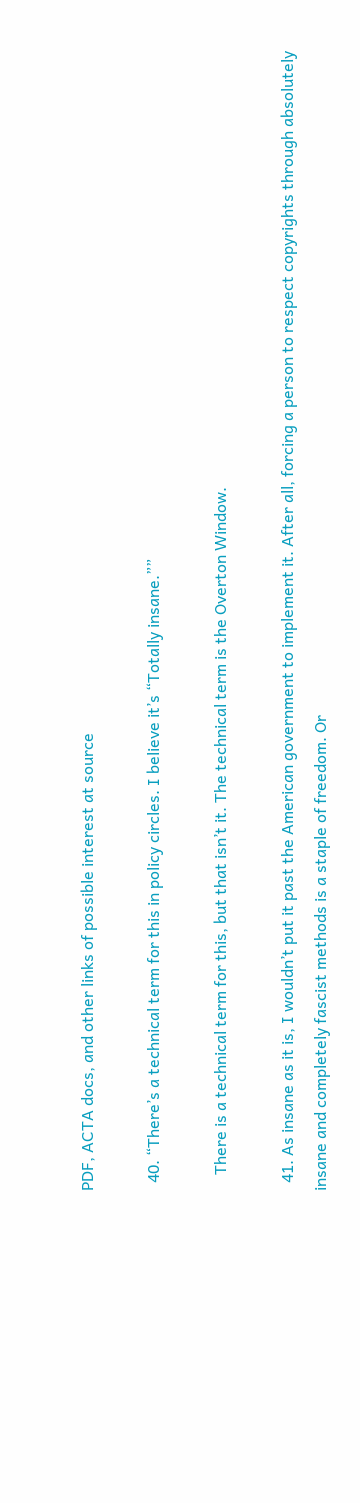PDF, ACTA docs, and other links of possible interest at source

  40. “There’s a technical term for this in policy circles. I believe it’s “Totally insane.””

    There is a technical term for this, but that isn’t it. The technical term is the Overton Window.

  41. As insane as it is, I wouldn’t put it past the American government to implement it. After all, forcing a person to respect copyrights through absolutely insane and completely fascist methods is a staple of freedom. Or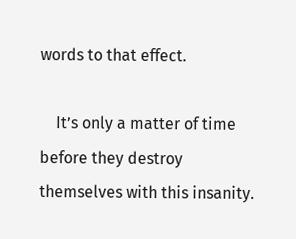words to that effect.

    It’s only a matter of time before they destroy themselves with this insanity.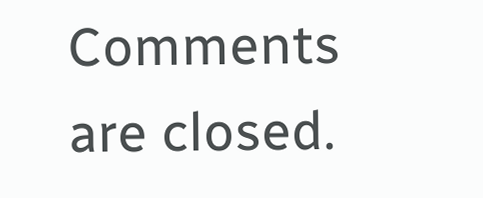Comments are closed.